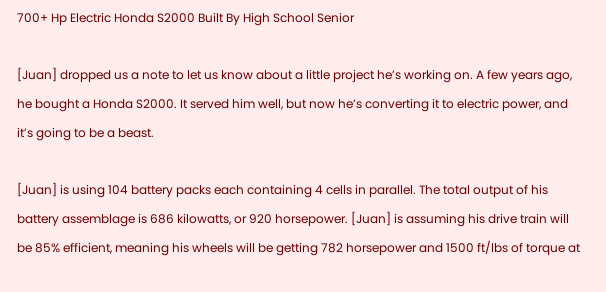700+ Hp Electric Honda S2000 Built By High School Senior

[Juan] dropped us a note to let us know about a little project he’s working on. A few years ago, he bought a Honda S2000. It served him well, but now he’s converting it to electric power, and it’s going to be a beast.

[Juan] is using 104 battery packs each containing 4 cells in parallel. The total output of his battery assemblage is 686 kilowatts, or 920 horsepower. [Juan] is assuming his drive train will be 85% efficient, meaning his wheels will be getting 782 horsepower and 1500 ft/lbs of torque at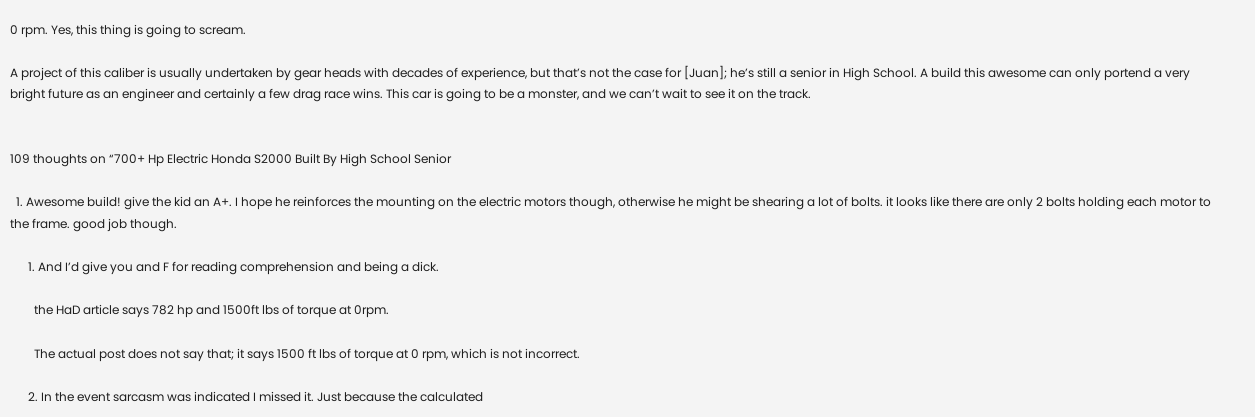0 rpm. Yes, this thing is going to scream.

A project of this caliber is usually undertaken by gear heads with decades of experience, but that’s not the case for [Juan]; he’s still a senior in High School. A build this awesome can only portend a very bright future as an engineer and certainly a few drag race wins. This car is going to be a monster, and we can’t wait to see it on the track.


109 thoughts on “700+ Hp Electric Honda S2000 Built By High School Senior

  1. Awesome build! give the kid an A+. I hope he reinforces the mounting on the electric motors though, otherwise he might be shearing a lot of bolts. it looks like there are only 2 bolts holding each motor to the frame. good job though.

      1. And I’d give you and F for reading comprehension and being a dick.

        the HaD article says 782 hp and 1500ft lbs of torque at 0rpm.

        The actual post does not say that; it says 1500 ft lbs of torque at 0 rpm, which is not incorrect.

      2. In the event sarcasm was indicated I missed it. Just because the calculated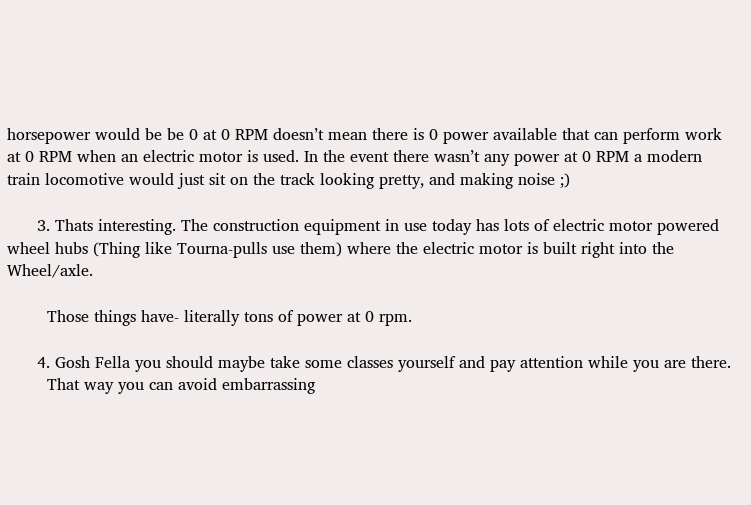horsepower would be be 0 at 0 RPM doesn’t mean there is 0 power available that can perform work at 0 RPM when an electric motor is used. In the event there wasn’t any power at 0 RPM a modern train locomotive would just sit on the track looking pretty, and making noise ;)

      3. Thats interesting. The construction equipment in use today has lots of electric motor powered wheel hubs (Thing like Tourna-pulls use them) where the electric motor is built right into the Wheel/axle.

        Those things have- literally tons of power at 0 rpm.

      4. Gosh Fella you should maybe take some classes yourself and pay attention while you are there.
        That way you can avoid embarrassing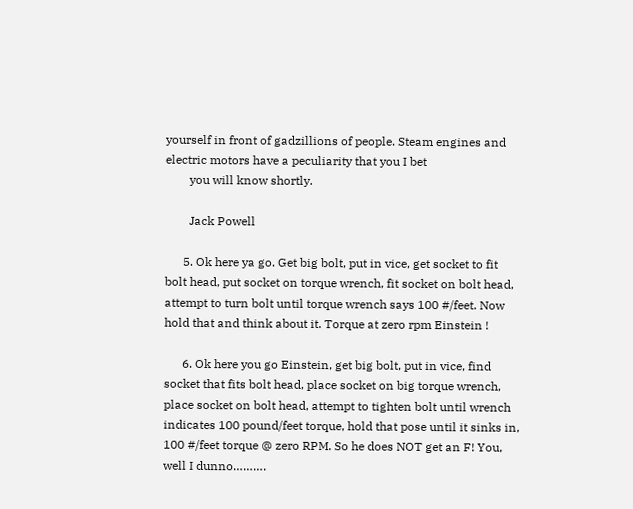yourself in front of gadzillions of people. Steam engines and electric motors have a peculiarity that you I bet
        you will know shortly.

        Jack Powell

      5. Ok here ya go. Get big bolt, put in vice, get socket to fit bolt head, put socket on torque wrench, fit socket on bolt head, attempt to turn bolt until torque wrench says 100 #/feet. Now hold that and think about it. Torque at zero rpm Einstein !

      6. Ok here you go Einstein, get big bolt, put in vice, find socket that fits bolt head, place socket on big torque wrench, place socket on bolt head, attempt to tighten bolt until wrench indicates 100 pound/feet torque, hold that pose until it sinks in, 100 #/feet torque @ zero RPM. So he does NOT get an F! You, well I dunno……….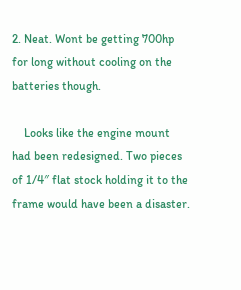2. Neat. Wont be getting 700hp for long without cooling on the batteries though.

    Looks like the engine mount had been redesigned. Two pieces of 1/4″ flat stock holding it to the frame would have been a disaster.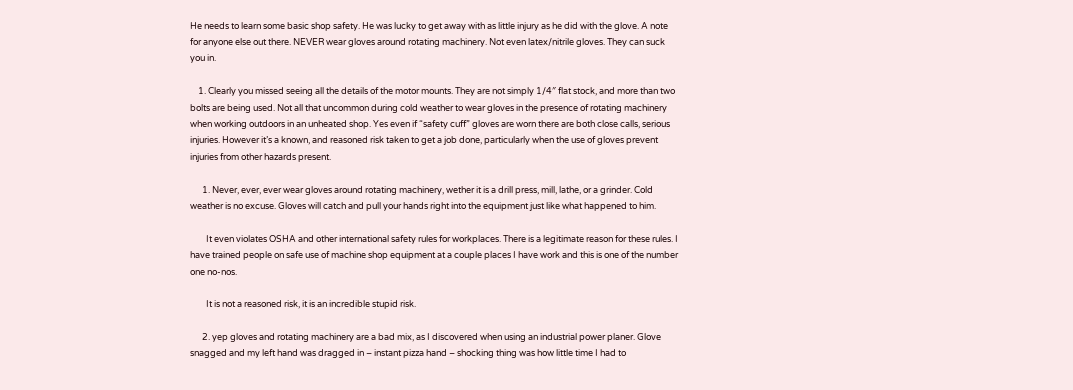He needs to learn some basic shop safety. He was lucky to get away with as little injury as he did with the glove. A note for anyone else out there. NEVER wear gloves around rotating machinery. Not even latex/nitrile gloves. They can suck you in.

    1. Clearly you missed seeing all the details of the motor mounts. They are not simply 1/4″ flat stock, and more than two bolts are being used. Not all that uncommon during cold weather to wear gloves in the presence of rotating machinery when working outdoors in an unheated shop. Yes even if “safety cuff” gloves are worn there are both close calls, serious injuries. However it’s a known, and reasoned risk taken to get a job done, particularly when the use of gloves prevent injuries from other hazards present.

      1. Never, ever, ever wear gloves around rotating machinery, wether it is a drill press, mill, lathe, or a grinder. Cold weather is no excuse. Gloves will catch and pull your hands right into the equipment just like what happened to him.

        It even violates OSHA and other international safety rules for workplaces. There is a legitimate reason for these rules. I have trained people on safe use of machine shop equipment at a couple places I have work and this is one of the number one no-nos.

        It is not a reasoned risk, it is an incredible stupid risk.

      2. yep gloves and rotating machinery are a bad mix, as I discovered when using an industrial power planer. Glove snagged and my left hand was dragged in – instant pizza hand – shocking thing was how little time I had to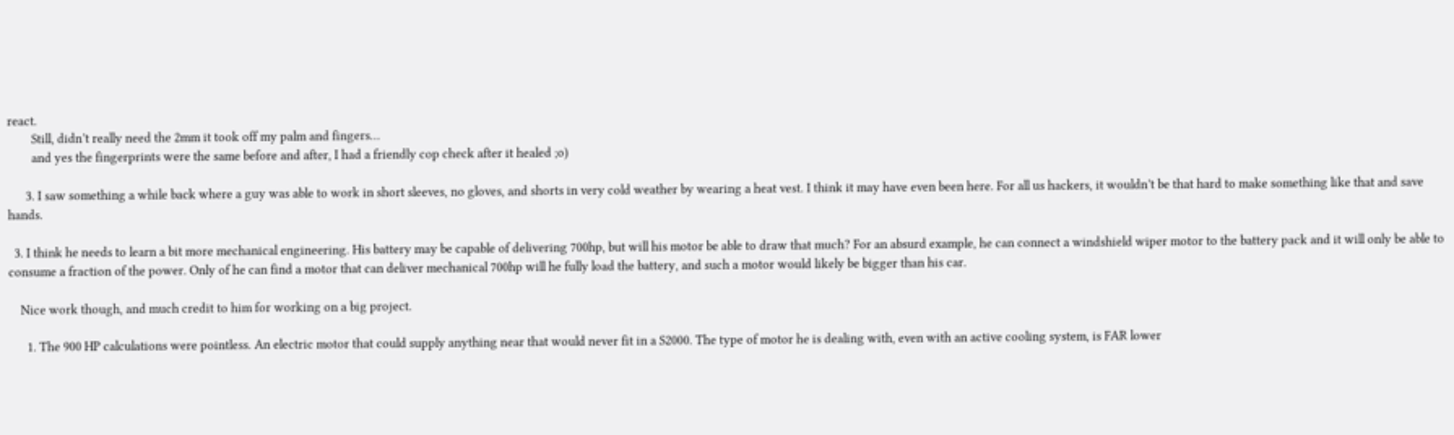react.
        Still, didn’t really need the 2mm it took off my palm and fingers…
        and yes the fingerprints were the same before and after, I had a friendly cop check after it healed ;o)

      3. I saw something a while back where a guy was able to work in short sleeves, no gloves, and shorts in very cold weather by wearing a heat vest. I think it may have even been here. For all us hackers, it wouldn’t be that hard to make something like that and save hands.

  3. I think he needs to learn a bit more mechanical engineering. His battery may be capable of delivering 700hp, but will his motor be able to draw that much? For an absurd example, he can connect a windshield wiper motor to the battery pack and it will only be able to consume a fraction of the power. Only of he can find a motor that can deliver mechanical 700hp will he fully load the battery, and such a motor would likely be bigger than his car.

    Nice work though, and much credit to him for working on a big project.

      1. The 900 HP calculations were pointless. An electric motor that could supply anything near that would never fit in a S2000. The type of motor he is dealing with, even with an active cooling system, is FAR lower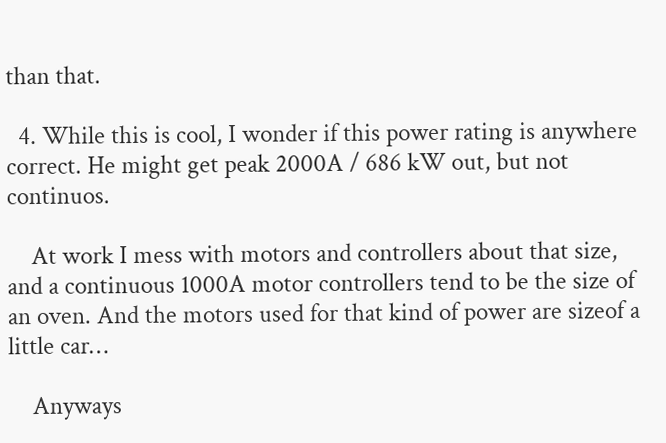than that.

  4. While this is cool, I wonder if this power rating is anywhere correct. He might get peak 2000A / 686 kW out, but not continuos.

    At work I mess with motors and controllers about that size, and a continuous 1000A motor controllers tend to be the size of an oven. And the motors used for that kind of power are sizeof a little car…

    Anyways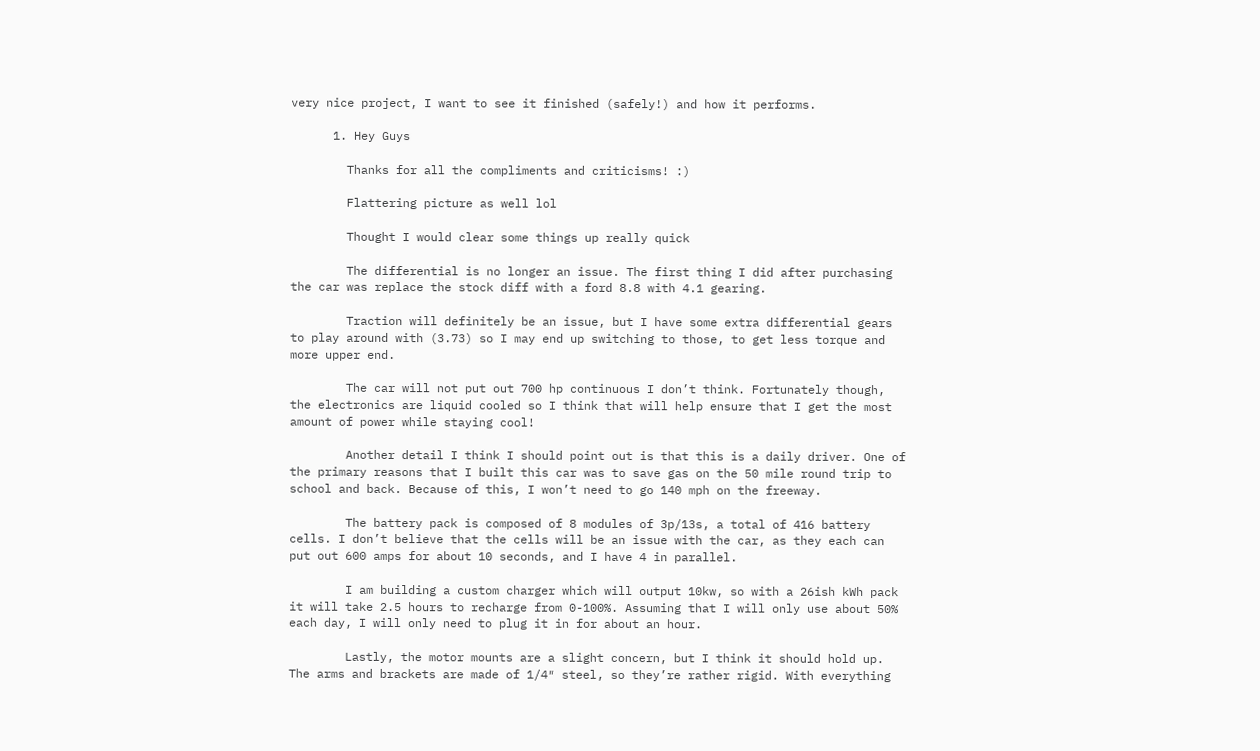very nice project, I want to see it finished (safely!) and how it performs.

      1. Hey Guys

        Thanks for all the compliments and criticisms! :)

        Flattering picture as well lol

        Thought I would clear some things up really quick

        The differential is no longer an issue. The first thing I did after purchasing the car was replace the stock diff with a ford 8.8 with 4.1 gearing.

        Traction will definitely be an issue, but I have some extra differential gears to play around with (3.73) so I may end up switching to those, to get less torque and more upper end.

        The car will not put out 700 hp continuous I don’t think. Fortunately though, the electronics are liquid cooled so I think that will help ensure that I get the most amount of power while staying cool!

        Another detail I think I should point out is that this is a daily driver. One of the primary reasons that I built this car was to save gas on the 50 mile round trip to school and back. Because of this, I won’t need to go 140 mph on the freeway.

        The battery pack is composed of 8 modules of 3p/13s, a total of 416 battery cells. I don’t believe that the cells will be an issue with the car, as they each can put out 600 amps for about 10 seconds, and I have 4 in parallel.

        I am building a custom charger which will output 10kw, so with a 26ish kWh pack it will take 2.5 hours to recharge from 0-100%. Assuming that I will only use about 50% each day, I will only need to plug it in for about an hour.

        Lastly, the motor mounts are a slight concern, but I think it should hold up. The arms and brackets are made of 1/4″ steel, so they’re rather rigid. With everything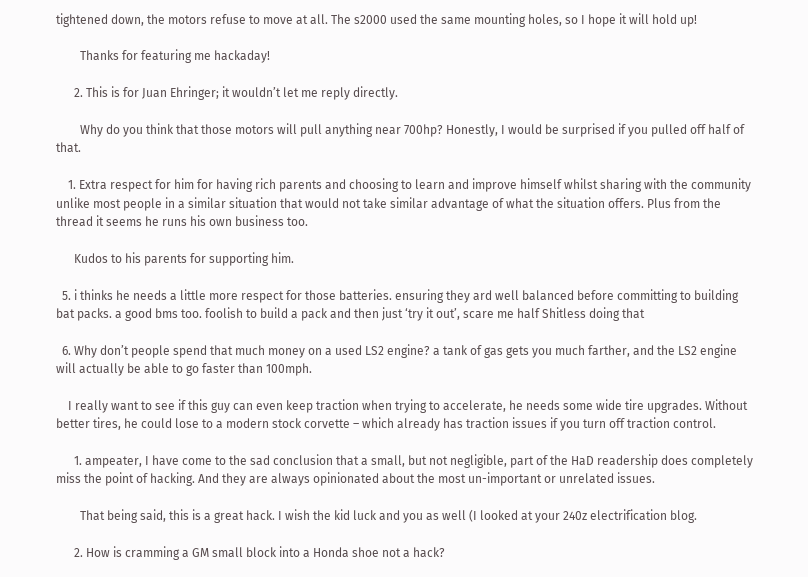tightened down, the motors refuse to move at all. The s2000 used the same mounting holes, so I hope it will hold up!

        Thanks for featuring me hackaday!

      2. This is for Juan Ehringer; it wouldn’t let me reply directly.

        Why do you think that those motors will pull anything near 700hp? Honestly, I would be surprised if you pulled off half of that.

    1. Extra respect for him for having rich parents and choosing to learn and improve himself whilst sharing with the community unlike most people in a similar situation that would not take similar advantage of what the situation offers. Plus from the thread it seems he runs his own business too.

      Kudos to his parents for supporting him.

  5. i thinks he needs a little more respect for those batteries. ensuring they ard well balanced before committing to building bat packs. a good bms too. foolish to build a pack and then just ‘try it out’, scare me half Shitless doing that

  6. Why don’t people spend that much money on a used LS2 engine? a tank of gas gets you much farther, and the LS2 engine will actually be able to go faster than 100mph.

    I really want to see if this guy can even keep traction when trying to accelerate, he needs some wide tire upgrades. Without better tires, he could lose to a modern stock corvette – which already has traction issues if you turn off traction control.

      1. ampeater, I have come to the sad conclusion that a small, but not negligible, part of the HaD readership does completely miss the point of hacking. And they are always opinionated about the most un-important or unrelated issues.

        That being said, this is a great hack. I wish the kid luck and you as well (I looked at your 240z electrification blog.

      2. How is cramming a GM small block into a Honda shoe not a hack?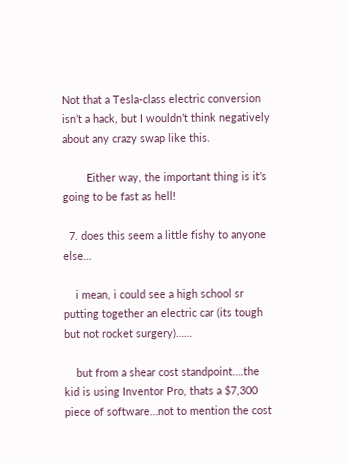Not that a Tesla-class electric conversion isn’t a hack, but I wouldn’t think negatively about any crazy swap like this.

        Either way, the important thing is it’s going to be fast as hell!

  7. does this seem a little fishy to anyone else…

    i mean, i could see a high school sr putting together an electric car (its tough but not rocket surgery)……

    but from a shear cost standpoint….the kid is using Inventor Pro, thats a $7,300 piece of software…not to mention the cost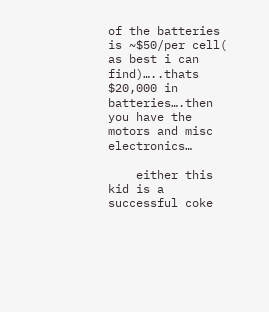of the batteries is ~$50/per cell( as best i can find)…..thats $20,000 in batteries….then you have the motors and misc electronics…

    either this kid is a successful coke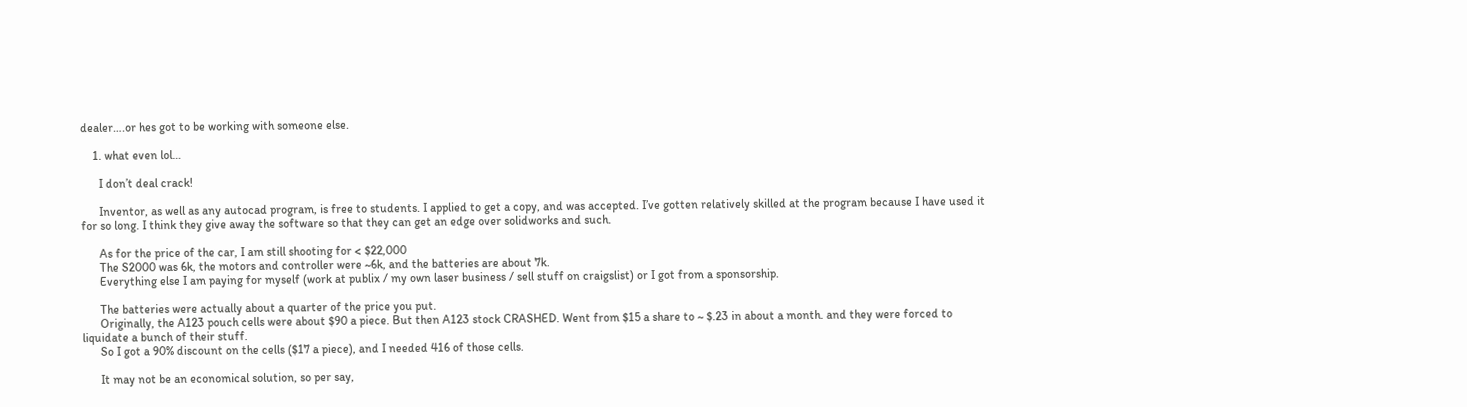dealer….or hes got to be working with someone else.

    1. what even lol…

      I don’t deal crack!

      Inventor, as well as any autocad program, is free to students. I applied to get a copy, and was accepted. I’ve gotten relatively skilled at the program because I have used it for so long. I think they give away the software so that they can get an edge over solidworks and such.

      As for the price of the car, I am still shooting for < $22,000
      The S2000 was 6k, the motors and controller were ~6k, and the batteries are about 7k.
      Everything else I am paying for myself (work at publix / my own laser business / sell stuff on craigslist) or I got from a sponsorship.

      The batteries were actually about a quarter of the price you put.
      Originally, the A123 pouch cells were about $90 a piece. But then A123 stock CRASHED. Went from $15 a share to ~ $.23 in about a month. and they were forced to liquidate a bunch of their stuff.
      So I got a 90% discount on the cells ($17 a piece), and I needed 416 of those cells.

      It may not be an economical solution, so per say,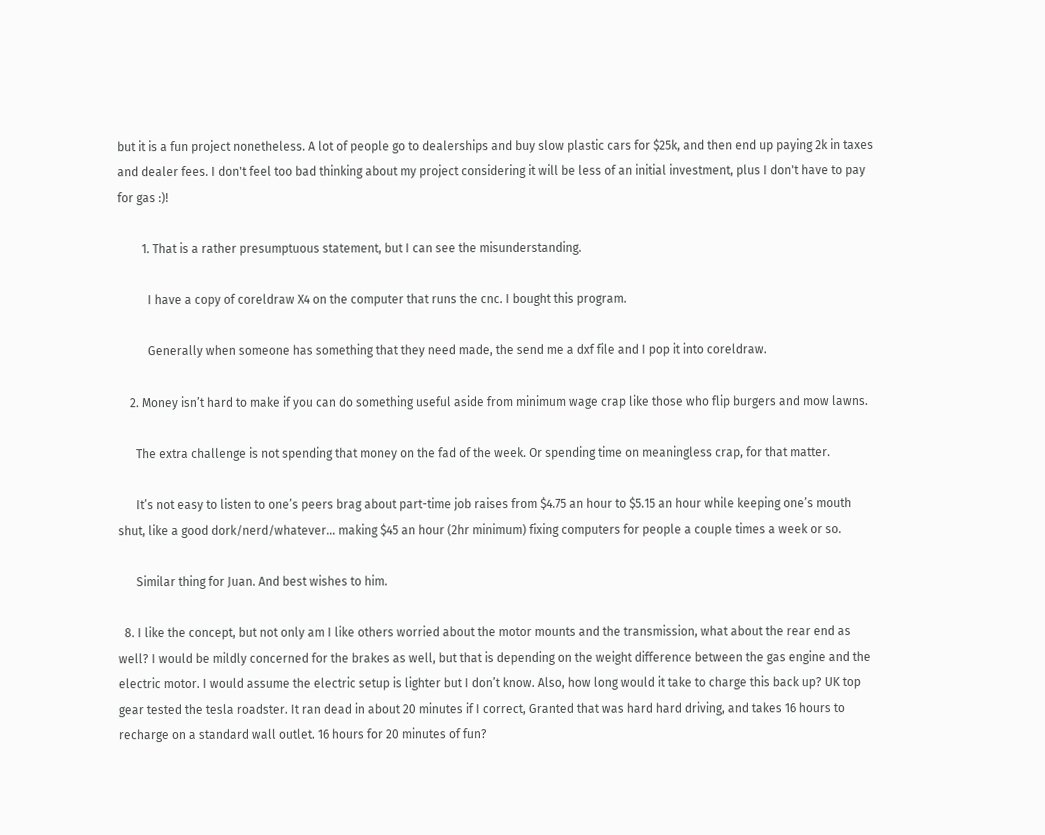but it is a fun project nonetheless. A lot of people go to dealerships and buy slow plastic cars for $25k, and then end up paying 2k in taxes and dealer fees. I don't feel too bad thinking about my project considering it will be less of an initial investment, plus I don't have to pay for gas :)!

        1. That is a rather presumptuous statement, but I can see the misunderstanding.

          I have a copy of coreldraw X4 on the computer that runs the cnc. I bought this program.

          Generally when someone has something that they need made, the send me a dxf file and I pop it into coreldraw.

    2. Money isn’t hard to make if you can do something useful aside from minimum wage crap like those who flip burgers and mow lawns.

      The extra challenge is not spending that money on the fad of the week. Or spending time on meaningless crap, for that matter.

      It’s not easy to listen to one’s peers brag about part-time job raises from $4.75 an hour to $5.15 an hour while keeping one’s mouth shut, like a good dork/nerd/whatever… making $45 an hour (2hr minimum) fixing computers for people a couple times a week or so.

      Similar thing for Juan. And best wishes to him.

  8. I like the concept, but not only am I like others worried about the motor mounts and the transmission, what about the rear end as well? I would be mildly concerned for the brakes as well, but that is depending on the weight difference between the gas engine and the electric motor. I would assume the electric setup is lighter but I don’t know. Also, how long would it take to charge this back up? UK top gear tested the tesla roadster. It ran dead in about 20 minutes if I correct, Granted that was hard hard driving, and takes 16 hours to recharge on a standard wall outlet. 16 hours for 20 minutes of fun?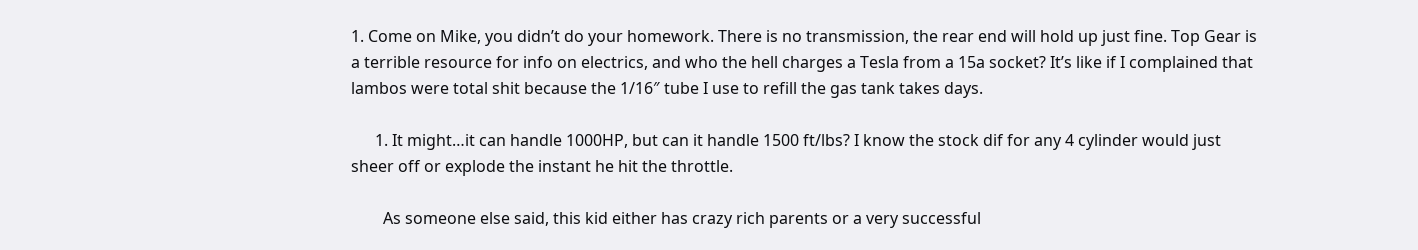1. Come on Mike, you didn’t do your homework. There is no transmission, the rear end will hold up just fine. Top Gear is a terrible resource for info on electrics, and who the hell charges a Tesla from a 15a socket? It’s like if I complained that lambos were total shit because the 1/16″ tube I use to refill the gas tank takes days.

      1. It might…it can handle 1000HP, but can it handle 1500 ft/lbs? I know the stock dif for any 4 cylinder would just sheer off or explode the instant he hit the throttle.

        As someone else said, this kid either has crazy rich parents or a very successful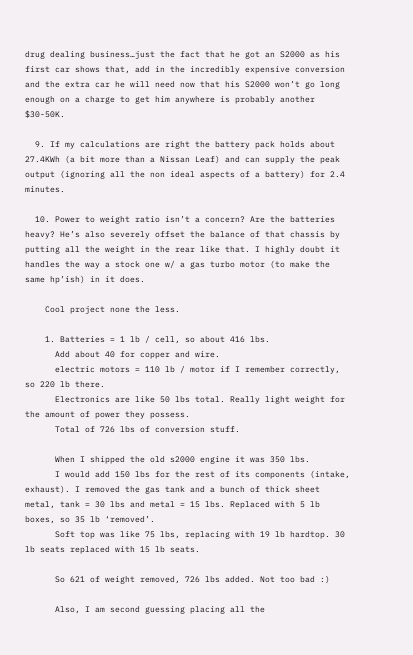drug dealing business…just the fact that he got an S2000 as his first car shows that, add in the incredibly expensive conversion and the extra car he will need now that his S2000 won’t go long enough on a charge to get him anywhere is probably another $30-50K.

  9. If my calculations are right the battery pack holds about 27.4KWh (a bit more than a Nissan Leaf) and can supply the peak output (ignoring all the non ideal aspects of a battery) for 2.4 minutes.

  10. Power to weight ratio isn’t a concern? Are the batteries heavy? He’s also severely offset the balance of that chassis by putting all the weight in the rear like that. I highly doubt it handles the way a stock one w/ a gas turbo motor (to make the same hp’ish) in it does.

    Cool project none the less.

    1. Batteries = 1 lb / cell, so about 416 lbs.
      Add about 40 for copper and wire.
      electric motors = 110 lb / motor if I remember correctly, so 220 lb there.
      Electronics are like 50 lbs total. Really light weight for the amount of power they possess.
      Total of 726 lbs of conversion stuff.

      When I shipped the old s2000 engine it was 350 lbs.
      I would add 150 lbs for the rest of its components (intake, exhaust). I removed the gas tank and a bunch of thick sheet metal, tank = 30 lbs and metal = 15 lbs. Replaced with 5 lb boxes, so 35 lb ‘removed’.
      Soft top was like 75 lbs, replacing with 19 lb hardtop. 30 lb seats replaced with 15 lb seats.

      So 621 of weight removed, 726 lbs added. Not too bad :)

      Also, I am second guessing placing all the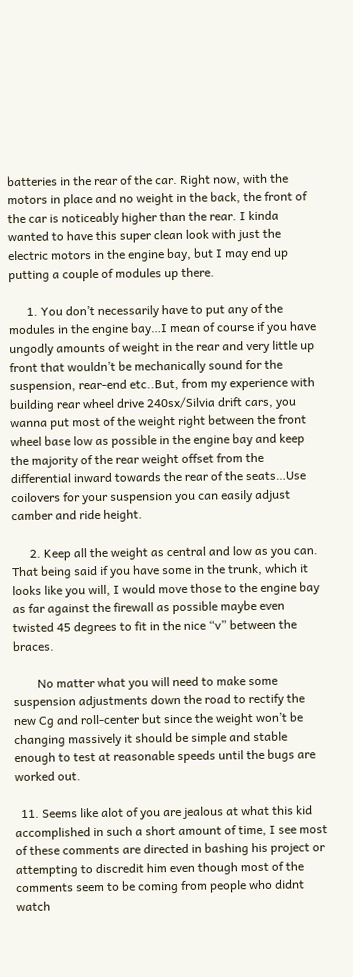batteries in the rear of the car. Right now, with the motors in place and no weight in the back, the front of the car is noticeably higher than the rear. I kinda wanted to have this super clean look with just the electric motors in the engine bay, but I may end up putting a couple of modules up there.

      1. You don’t necessarily have to put any of the modules in the engine bay…I mean of course if you have ungodly amounts of weight in the rear and very little up front that wouldn’t be mechanically sound for the suspension, rear-end etc..But, from my experience with building rear wheel drive 240sx/Silvia drift cars, you wanna put most of the weight right between the front wheel base low as possible in the engine bay and keep the majority of the rear weight offset from the differential inward towards the rear of the seats…Use coilovers for your suspension you can easily adjust camber and ride height.

      2. Keep all the weight as central and low as you can. That being said if you have some in the trunk, which it looks like you will, I would move those to the engine bay as far against the firewall as possible maybe even twisted 45 degrees to fit in the nice “v” between the braces.

        No matter what you will need to make some suspension adjustments down the road to rectify the new Cg and roll-center but since the weight won’t be changing massively it should be simple and stable enough to test at reasonable speeds until the bugs are worked out.

  11. Seems like alot of you are jealous at what this kid accomplished in such a short amount of time, I see most of these comments are directed in bashing his project or attempting to discredit him even though most of the comments seem to be coming from people who didnt watch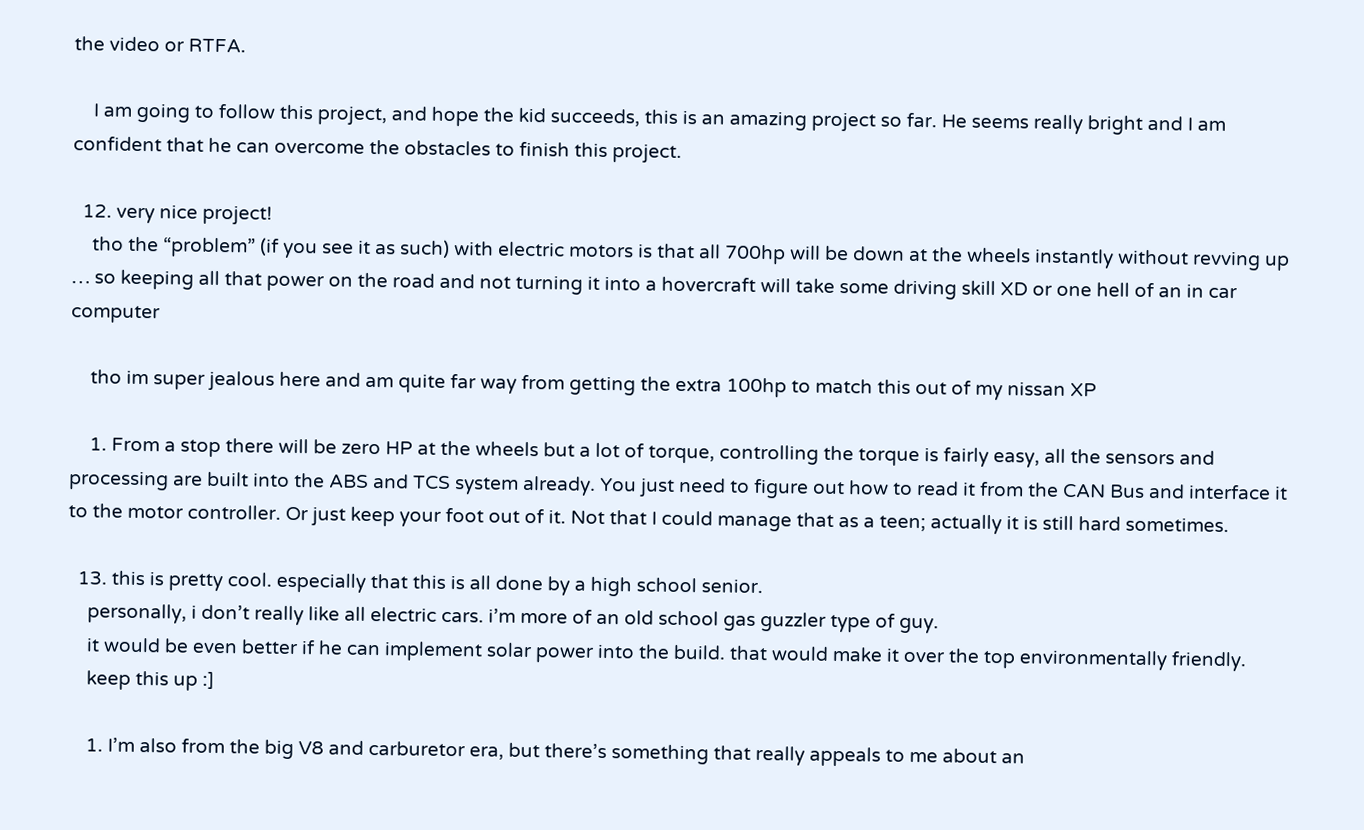the video or RTFA.

    I am going to follow this project, and hope the kid succeeds, this is an amazing project so far. He seems really bright and I am confident that he can overcome the obstacles to finish this project.

  12. very nice project!
    tho the “problem” (if you see it as such) with electric motors is that all 700hp will be down at the wheels instantly without revving up … so keeping all that power on the road and not turning it into a hovercraft will take some driving skill XD or one hell of an in car computer

    tho im super jealous here and am quite far way from getting the extra 100hp to match this out of my nissan XP

    1. From a stop there will be zero HP at the wheels but a lot of torque, controlling the torque is fairly easy, all the sensors and processing are built into the ABS and TCS system already. You just need to figure out how to read it from the CAN Bus and interface it to the motor controller. Or just keep your foot out of it. Not that I could manage that as a teen; actually it is still hard sometimes.

  13. this is pretty cool. especially that this is all done by a high school senior.
    personally, i don’t really like all electric cars. i’m more of an old school gas guzzler type of guy.
    it would be even better if he can implement solar power into the build. that would make it over the top environmentally friendly.
    keep this up :]

    1. I’m also from the big V8 and carburetor era, but there’s something that really appeals to me about an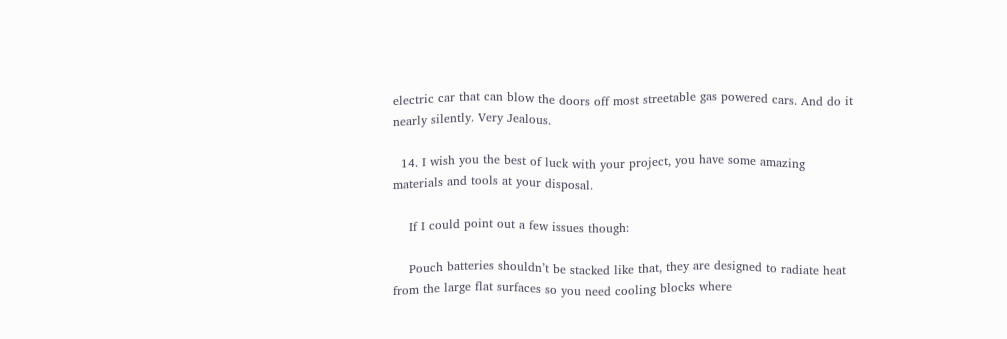electric car that can blow the doors off most streetable gas powered cars. And do it nearly silently. Very Jealous.

  14. I wish you the best of luck with your project, you have some amazing materials and tools at your disposal.

    If I could point out a few issues though:

    Pouch batteries shouldn’t be stacked like that, they are designed to radiate heat from the large flat surfaces so you need cooling blocks where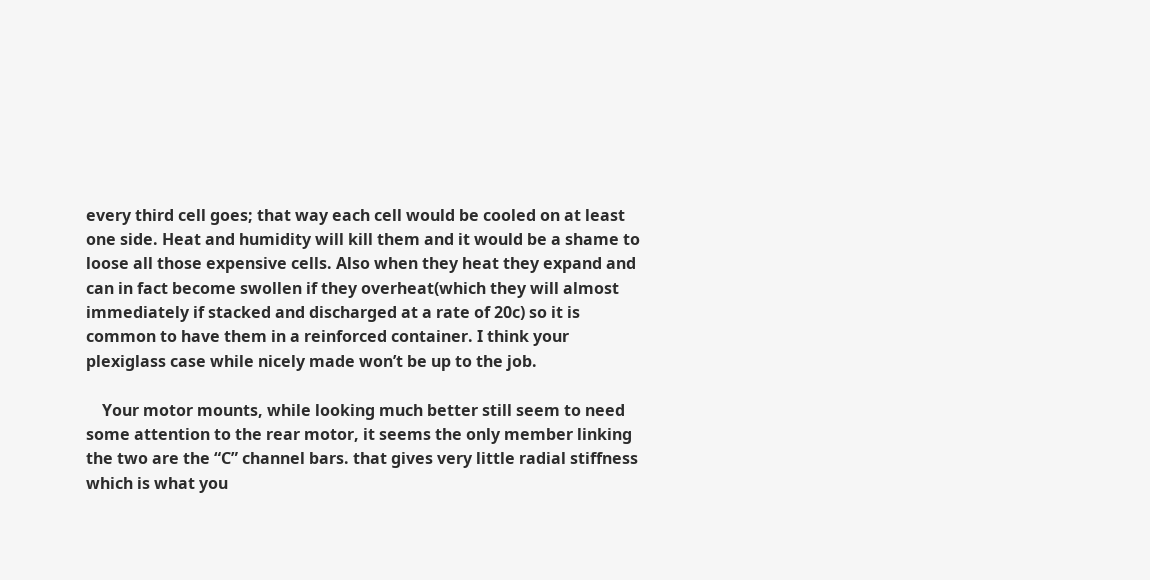every third cell goes; that way each cell would be cooled on at least one side. Heat and humidity will kill them and it would be a shame to loose all those expensive cells. Also when they heat they expand and can in fact become swollen if they overheat(which they will almost immediately if stacked and discharged at a rate of 20c) so it is common to have them in a reinforced container. I think your plexiglass case while nicely made won’t be up to the job.

    Your motor mounts, while looking much better still seem to need some attention to the rear motor, it seems the only member linking the two are the “C” channel bars. that gives very little radial stiffness which is what you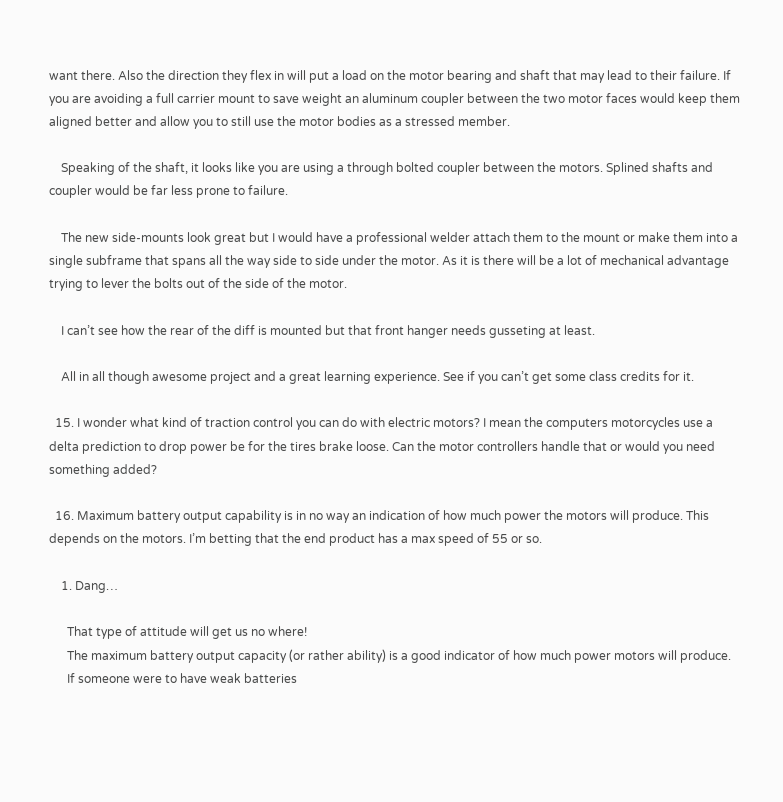want there. Also the direction they flex in will put a load on the motor bearing and shaft that may lead to their failure. If you are avoiding a full carrier mount to save weight an aluminum coupler between the two motor faces would keep them aligned better and allow you to still use the motor bodies as a stressed member.

    Speaking of the shaft, it looks like you are using a through bolted coupler between the motors. Splined shafts and coupler would be far less prone to failure.

    The new side-mounts look great but I would have a professional welder attach them to the mount or make them into a single subframe that spans all the way side to side under the motor. As it is there will be a lot of mechanical advantage trying to lever the bolts out of the side of the motor.

    I can’t see how the rear of the diff is mounted but that front hanger needs gusseting at least.

    All in all though awesome project and a great learning experience. See if you can’t get some class credits for it.

  15. I wonder what kind of traction control you can do with electric motors? I mean the computers motorcycles use a delta prediction to drop power be for the tires brake loose. Can the motor controllers handle that or would you need something added?

  16. Maximum battery output capability is in no way an indication of how much power the motors will produce. This depends on the motors. I’m betting that the end product has a max speed of 55 or so.

    1. Dang…

      That type of attitude will get us no where!
      The maximum battery output capacity (or rather ability) is a good indicator of how much power motors will produce.
      If someone were to have weak batteries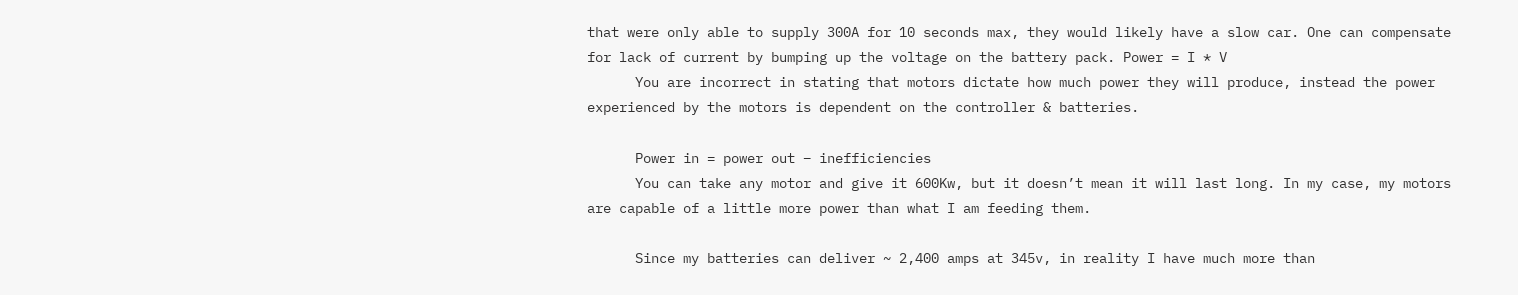that were only able to supply 300A for 10 seconds max, they would likely have a slow car. One can compensate for lack of current by bumping up the voltage on the battery pack. Power = I * V
      You are incorrect in stating that motors dictate how much power they will produce, instead the power experienced by the motors is dependent on the controller & batteries.

      Power in = power out – inefficiencies
      You can take any motor and give it 600Kw, but it doesn’t mean it will last long. In my case, my motors are capable of a little more power than what I am feeding them.

      Since my batteries can deliver ~ 2,400 amps at 345v, in reality I have much more than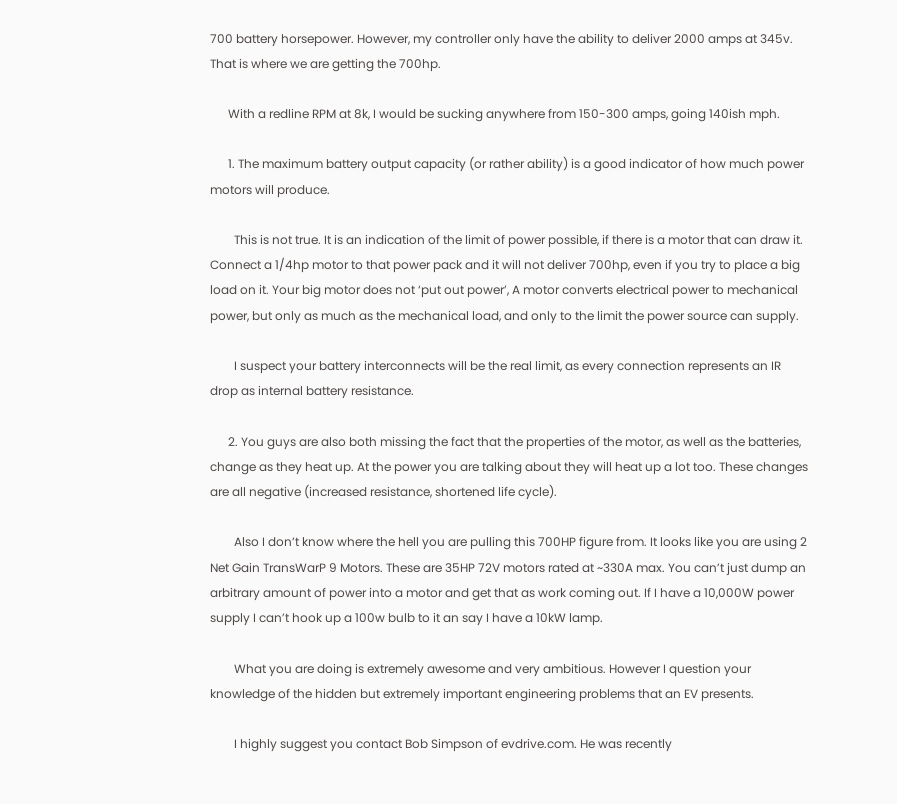700 battery horsepower. However, my controller only have the ability to deliver 2000 amps at 345v. That is where we are getting the 700hp.

      With a redline RPM at 8k, I would be sucking anywhere from 150-300 amps, going 140ish mph.

      1. The maximum battery output capacity (or rather ability) is a good indicator of how much power motors will produce.

        This is not true. It is an indication of the limit of power possible, if there is a motor that can draw it. Connect a 1/4hp motor to that power pack and it will not deliver 700hp, even if you try to place a big load on it. Your big motor does not ‘put out power’, A motor converts electrical power to mechanical power, but only as much as the mechanical load, and only to the limit the power source can supply.

        I suspect your battery interconnects will be the real limit, as every connection represents an IR drop as internal battery resistance.

      2. You guys are also both missing the fact that the properties of the motor, as well as the batteries, change as they heat up. At the power you are talking about they will heat up a lot too. These changes are all negative (increased resistance, shortened life cycle).

        Also I don’t know where the hell you are pulling this 700HP figure from. It looks like you are using 2 Net Gain TransWarP 9 Motors. These are 35HP 72V motors rated at ~330A max. You can’t just dump an arbitrary amount of power into a motor and get that as work coming out. If I have a 10,000W power supply I can’t hook up a 100w bulb to it an say I have a 10kW lamp.

        What you are doing is extremely awesome and very ambitious. However I question your knowledge of the hidden but extremely important engineering problems that an EV presents.

        I highly suggest you contact Bob Simpson of evdrive.com. He was recently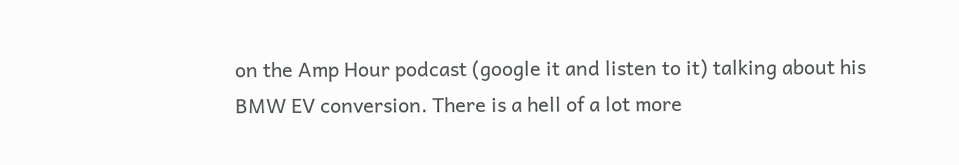on the Amp Hour podcast (google it and listen to it) talking about his BMW EV conversion. There is a hell of a lot more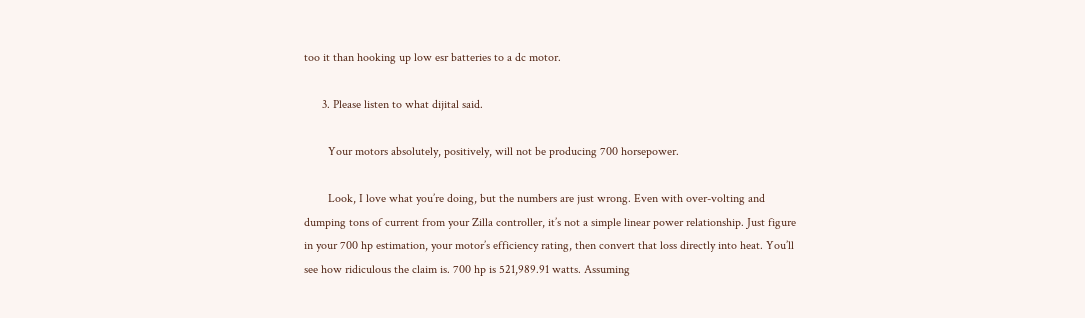too it than hooking up low esr batteries to a dc motor.

      3. Please listen to what dijital said.

        Your motors absolutely, positively, will not be producing 700 horsepower.

        Look, I love what you’re doing, but the numbers are just wrong. Even with over-volting and dumping tons of current from your Zilla controller, it’s not a simple linear power relationship. Just figure in your 700 hp estimation, your motor’s efficiency rating, then convert that loss directly into heat. You’ll see how ridiculous the claim is. 700 hp is 521,989.91 watts. Assuming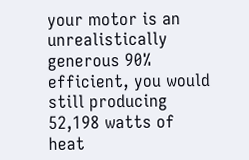your motor is an unrealistically generous 90% efficient, you would still producing 52,198 watts of heat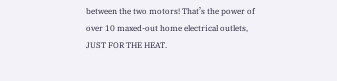between the two motors! That’s the power of over 10 maxed-out home electrical outlets, JUST FOR THE HEAT.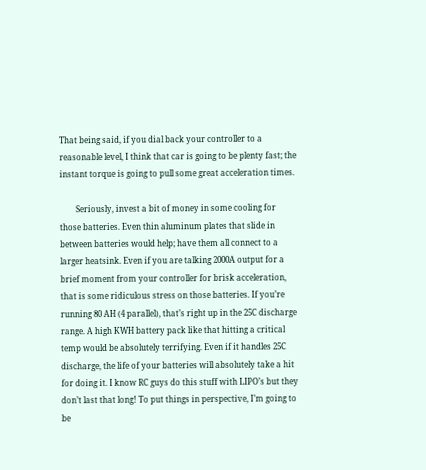That being said, if you dial back your controller to a reasonable level, I think that car is going to be plenty fast; the instant torque is going to pull some great acceleration times.

        Seriously, invest a bit of money in some cooling for those batteries. Even thin aluminum plates that slide in between batteries would help; have them all connect to a larger heatsink. Even if you are talking 2000A output for a brief moment from your controller for brisk acceleration, that is some ridiculous stress on those batteries. If you’re running 80 AH (4 parallel), that’s right up in the 25C discharge range. A high KWH battery pack like that hitting a critical temp would be absolutely terrifying. Even if it handles 25C discharge, the life of your batteries will absolutely take a hit for doing it. I know RC guys do this stuff with LIPO’s but they don’t last that long! To put things in perspective, I’m going to be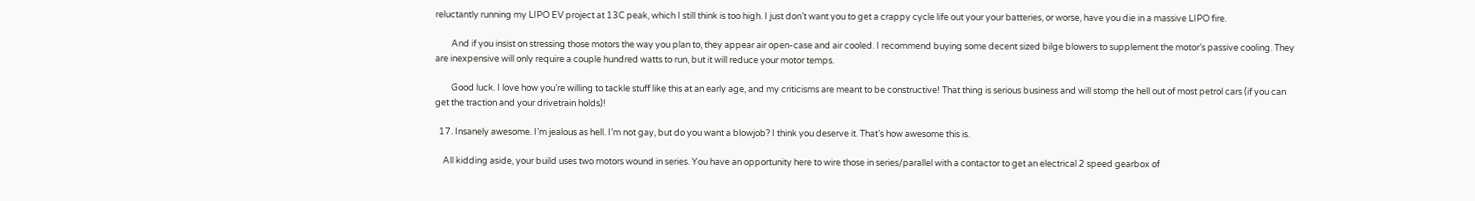reluctantly running my LIPO EV project at 13C peak, which I still think is too high. I just don’t want you to get a crappy cycle life out your your batteries, or worse, have you die in a massive LIPO fire.

        And if you insist on stressing those motors the way you plan to, they appear air open-case and air cooled. I recommend buying some decent sized bilge blowers to supplement the motor’s passive cooling. They are inexpensive will only require a couple hundred watts to run, but it will reduce your motor temps.

        Good luck. I love how you’re willing to tackle stuff like this at an early age, and my criticisms are meant to be constructive! That thing is serious business and will stomp the hell out of most petrol cars (if you can get the traction and your drivetrain holds)!

  17. Insanely awesome. I’m jealous as hell. I’m not gay, but do you want a blowjob? I think you deserve it. That’s how awesome this is.

    All kidding aside, your build uses two motors wound in series. You have an opportunity here to wire those in series/parallel with a contactor to get an electrical 2 speed gearbox of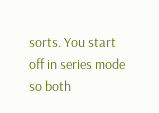sorts. You start off in series mode so both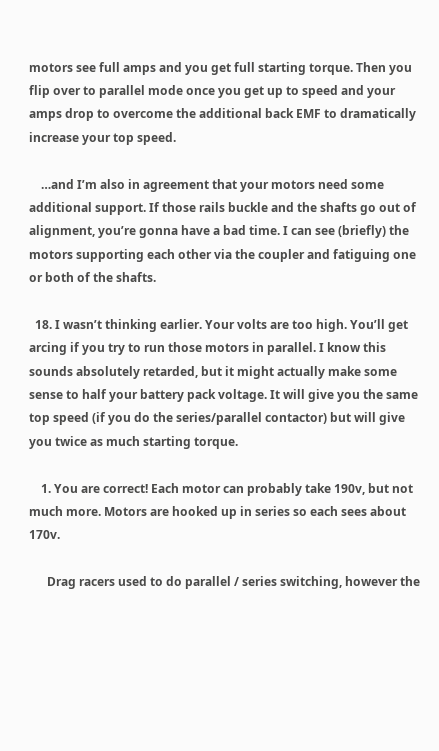motors see full amps and you get full starting torque. Then you flip over to parallel mode once you get up to speed and your amps drop to overcome the additional back EMF to dramatically increase your top speed.

    …and I’m also in agreement that your motors need some additional support. If those rails buckle and the shafts go out of alignment, you’re gonna have a bad time. I can see (briefly) the motors supporting each other via the coupler and fatiguing one or both of the shafts.

  18. I wasn’t thinking earlier. Your volts are too high. You’ll get arcing if you try to run those motors in parallel. I know this sounds absolutely retarded, but it might actually make some sense to half your battery pack voltage. It will give you the same top speed (if you do the series/parallel contactor) but will give you twice as much starting torque.

    1. You are correct! Each motor can probably take 190v, but not much more. Motors are hooked up in series so each sees about 170v.

      Drag racers used to do parallel / series switching, however the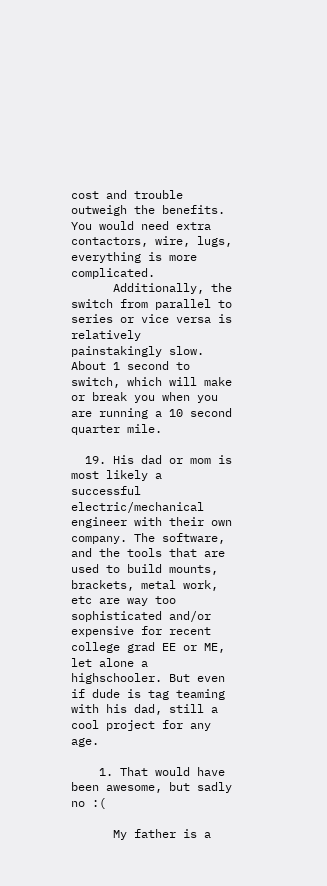cost and trouble outweigh the benefits. You would need extra contactors, wire, lugs, everything is more complicated.
      Additionally, the switch from parallel to series or vice versa is relatively painstakingly slow. About 1 second to switch, which will make or break you when you are running a 10 second quarter mile.

  19. His dad or mom is most likely a successful electric/mechanical engineer with their own company. The software, and the tools that are used to build mounts, brackets, metal work, etc are way too sophisticated and/or expensive for recent college grad EE or ME, let alone a highschooler. But even if dude is tag teaming with his dad, still a cool project for any age.

    1. That would have been awesome, but sadly no :(

      My father is a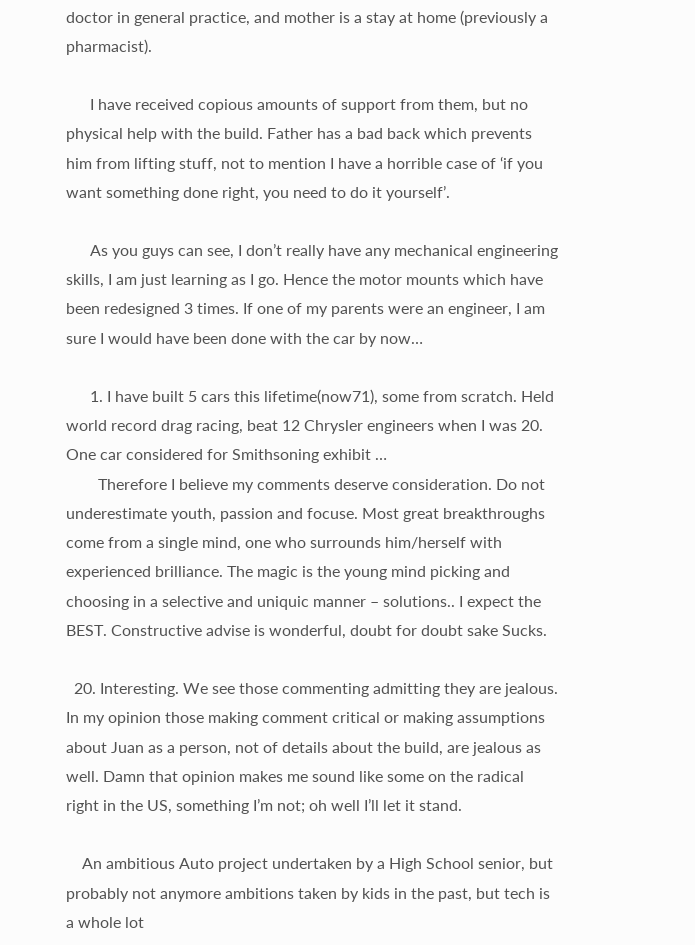doctor in general practice, and mother is a stay at home (previously a pharmacist).

      I have received copious amounts of support from them, but no physical help with the build. Father has a bad back which prevents him from lifting stuff, not to mention I have a horrible case of ‘if you want something done right, you need to do it yourself’.

      As you guys can see, I don’t really have any mechanical engineering skills, I am just learning as I go. Hence the motor mounts which have been redesigned 3 times. If one of my parents were an engineer, I am sure I would have been done with the car by now…

      1. I have built 5 cars this lifetime(now71), some from scratch. Held world record drag racing, beat 12 Chrysler engineers when I was 20. One car considered for Smithsoning exhibit …
        Therefore I believe my comments deserve consideration. Do not underestimate youth, passion and focuse. Most great breakthroughs come from a single mind, one who surrounds him/herself with experienced brilliance. The magic is the young mind picking and choosing in a selective and uniquic manner – solutions.. I expect the BEST. Constructive advise is wonderful, doubt for doubt sake Sucks.

  20. Interesting. We see those commenting admitting they are jealous. In my opinion those making comment critical or making assumptions about Juan as a person, not of details about the build, are jealous as well. Damn that opinion makes me sound like some on the radical right in the US, something I’m not; oh well I’ll let it stand.

    An ambitious Auto project undertaken by a High School senior, but probably not anymore ambitions taken by kids in the past, but tech is a whole lot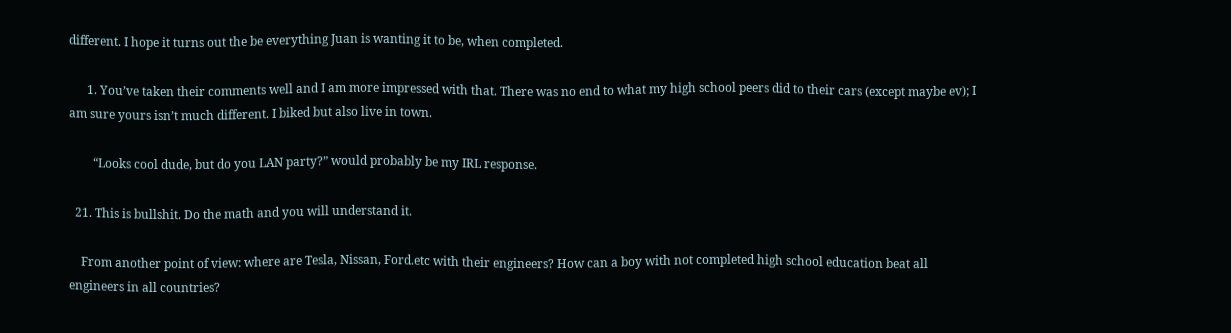different. I hope it turns out the be everything Juan is wanting it to be, when completed.

      1. You’ve taken their comments well and I am more impressed with that. There was no end to what my high school peers did to their cars (except maybe ev); I am sure yours isn’t much different. I biked but also live in town.

        “Looks cool dude, but do you LAN party?” would probably be my IRL response.

  21. This is bullshit. Do the math and you will understand it.

    From another point of view: where are Tesla, Nissan, Ford.etc with their engineers? How can a boy with not completed high school education beat all engineers in all countries?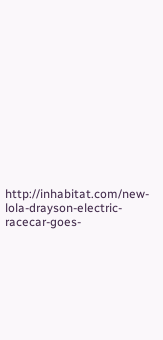http://inhabitat.com/new-lola-drayson-electric-racecar-goes-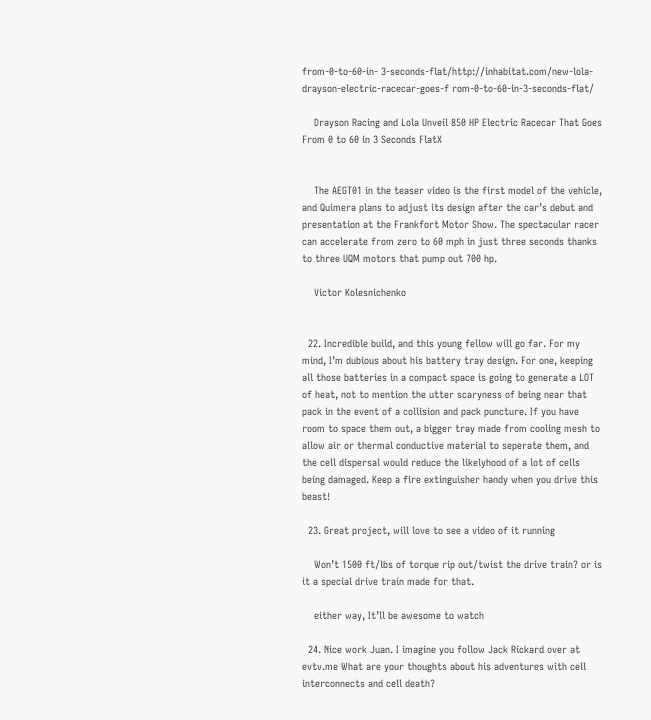from-0-to-60-in- 3-seconds-flat/http://inhabitat.com/new-lola-drayson-electric-racecar-goes-f rom-0-to-60-in-3-seconds-flat/

    Drayson Racing and Lola Unveil 850 HP Electric Racecar That Goes From 0 to 60 in 3 Seconds FlatX


    The AEGT01 in the teaser video is the first model of the vehicle, and Quimera plans to adjust its design after the car’s debut and presentation at the Frankfort Motor Show. The spectacular racer can accelerate from zero to 60 mph in just three seconds thanks to three UQM motors that pump out 700 hp.

    Victor Kolesnichenko


  22. Incredible build, and this young fellow will go far. For my mind, I’m dubious about his battery tray design. For one, keeping all those batteries in a compact space is going to generate a LOT of heat, not to mention the utter scaryness of being near that pack in the event of a collision and pack puncture. If you have room to space them out, a bigger tray made from cooling mesh to allow air or thermal conductive material to seperate them, and the cell dispersal would reduce the likelyhood of a lot of cells being damaged. Keep a fire extinguisher handy when you drive this beast!

  23. Great project, will love to see a video of it running

    Won’t 1500 ft/lbs of torque rip out/twist the drive train? or is it a special drive train made for that.

    either way, It’ll be awesome to watch

  24. Nice work Juan. I imagine you follow Jack Rickard over at evtv.me What are your thoughts about his adventures with cell interconnects and cell death?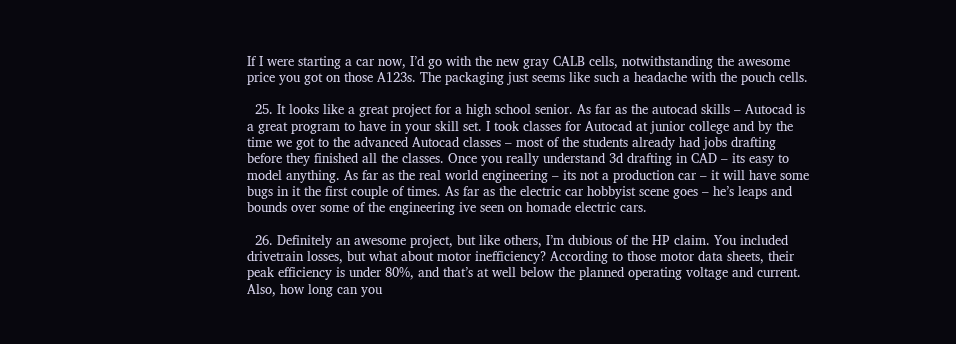If I were starting a car now, I’d go with the new gray CALB cells, notwithstanding the awesome price you got on those A123s. The packaging just seems like such a headache with the pouch cells.

  25. It looks like a great project for a high school senior. As far as the autocad skills – Autocad is a great program to have in your skill set. I took classes for Autocad at junior college and by the time we got to the advanced Autocad classes – most of the students already had jobs drafting before they finished all the classes. Once you really understand 3d drafting in CAD – its easy to model anything. As far as the real world engineering – its not a production car – it will have some bugs in it the first couple of times. As far as the electric car hobbyist scene goes – he’s leaps and bounds over some of the engineering ive seen on homade electric cars.

  26. Definitely an awesome project, but like others, I’m dubious of the HP claim. You included drivetrain losses, but what about motor inefficiency? According to those motor data sheets, their peak efficiency is under 80%, and that’s at well below the planned operating voltage and current. Also, how long can you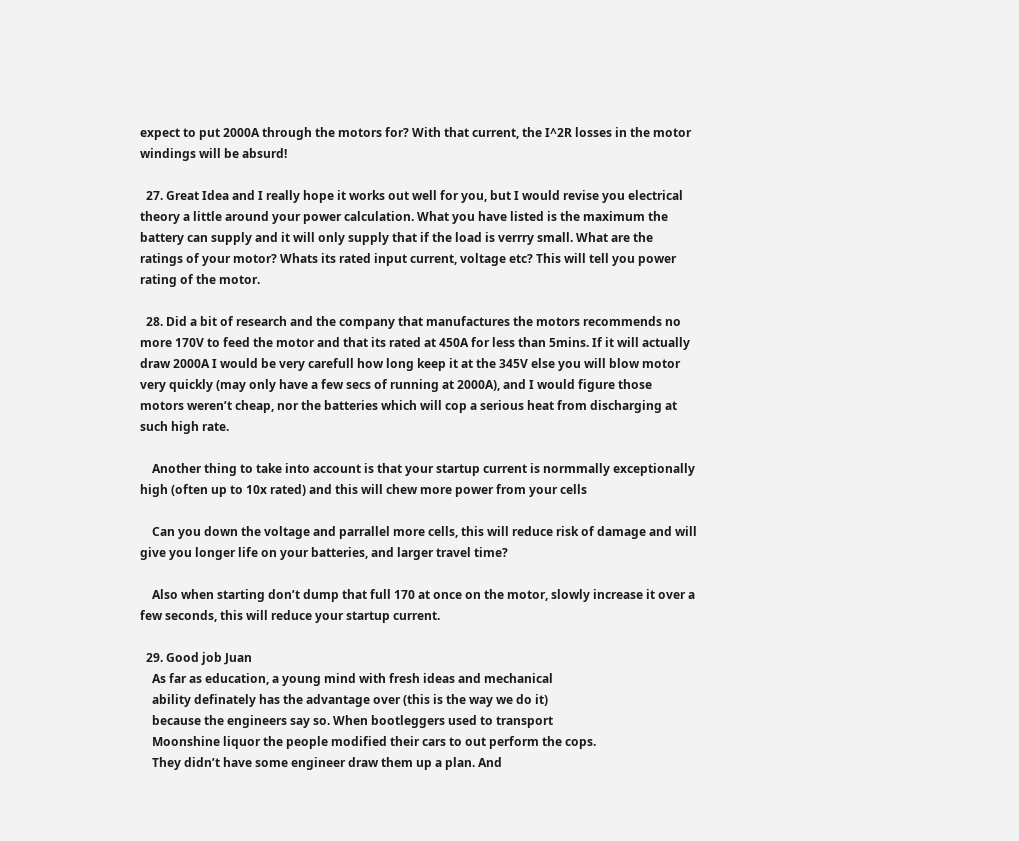expect to put 2000A through the motors for? With that current, the I^2R losses in the motor windings will be absurd!

  27. Great Idea and I really hope it works out well for you, but I would revise you electrical theory a little around your power calculation. What you have listed is the maximum the battery can supply and it will only supply that if the load is verrry small. What are the ratings of your motor? Whats its rated input current, voltage etc? This will tell you power rating of the motor.

  28. Did a bit of research and the company that manufactures the motors recommends no more 170V to feed the motor and that its rated at 450A for less than 5mins. If it will actually draw 2000A I would be very carefull how long keep it at the 345V else you will blow motor very quickly (may only have a few secs of running at 2000A), and I would figure those motors weren’t cheap, nor the batteries which will cop a serious heat from discharging at such high rate.

    Another thing to take into account is that your startup current is normmally exceptionally high (often up to 10x rated) and this will chew more power from your cells

    Can you down the voltage and parrallel more cells, this will reduce risk of damage and will give you longer life on your batteries, and larger travel time?

    Also when starting don’t dump that full 170 at once on the motor, slowly increase it over a few seconds, this will reduce your startup current.

  29. Good job Juan
    As far as education, a young mind with fresh ideas and mechanical
    ability definately has the advantage over (this is the way we do it)
    because the engineers say so. When bootleggers used to transport
    Moonshine liquor the people modified their cars to out perform the cops.
    They didn’t have some engineer draw them up a plan. And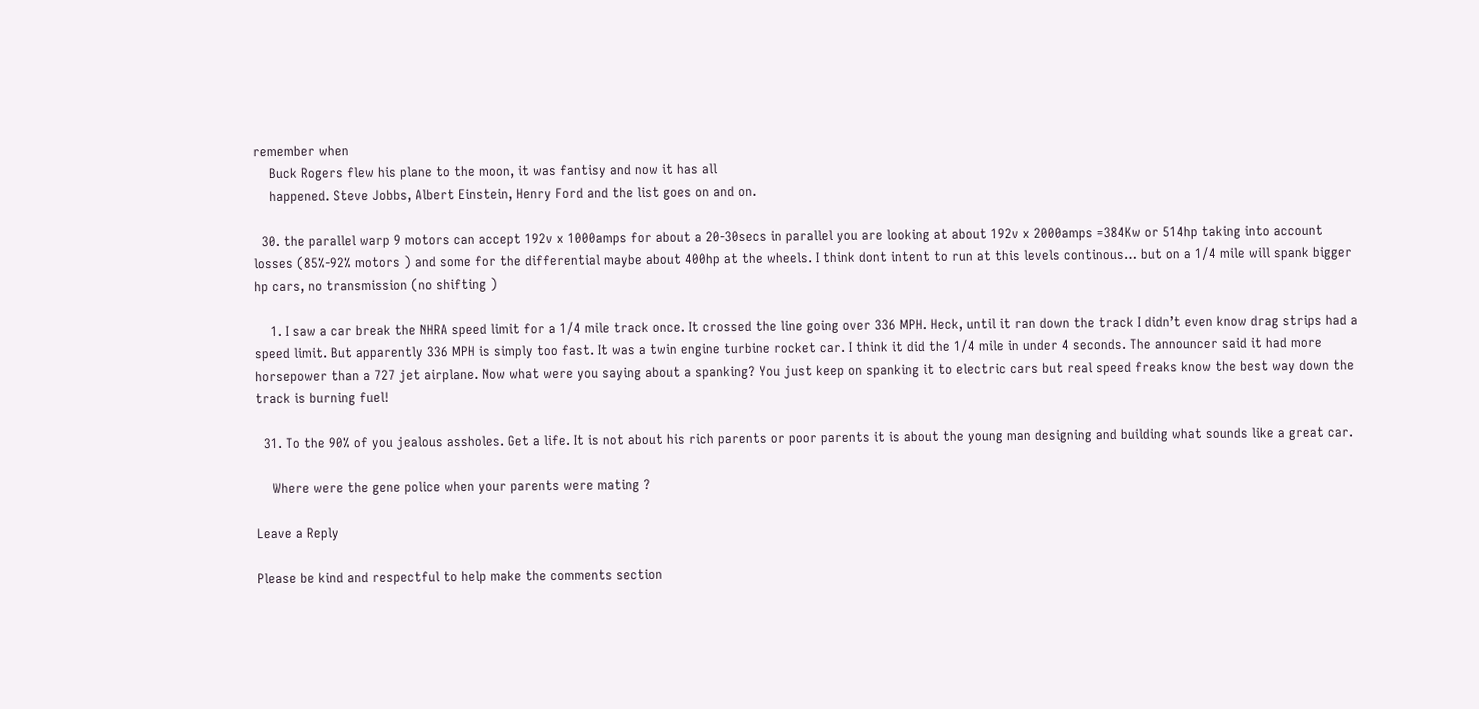remember when
    Buck Rogers flew his plane to the moon, it was fantisy and now it has all
    happened. Steve Jobbs, Albert Einstein, Henry Ford and the list goes on and on.

  30. the parallel warp 9 motors can accept 192v x 1000amps for about a 20-30secs in parallel you are looking at about 192v x 2000amps =384Kw or 514hp taking into account losses (85%-92% motors ) and some for the differential maybe about 400hp at the wheels. I think dont intent to run at this levels continous… but on a 1/4 mile will spank bigger hp cars, no transmission (no shifting )

    1. I saw a car break the NHRA speed limit for a 1/4 mile track once. It crossed the line going over 336 MPH. Heck, until it ran down the track I didn’t even know drag strips had a speed limit. But apparently 336 MPH is simply too fast. It was a twin engine turbine rocket car. I think it did the 1/4 mile in under 4 seconds. The announcer said it had more horsepower than a 727 jet airplane. Now what were you saying about a spanking? You just keep on spanking it to electric cars but real speed freaks know the best way down the track is burning fuel!

  31. To the 90% of you jealous assholes. Get a life. It is not about his rich parents or poor parents it is about the young man designing and building what sounds like a great car.

    Where were the gene police when your parents were mating ?

Leave a Reply

Please be kind and respectful to help make the comments section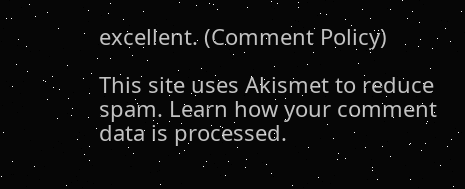excellent. (Comment Policy)

This site uses Akismet to reduce spam. Learn how your comment data is processed.